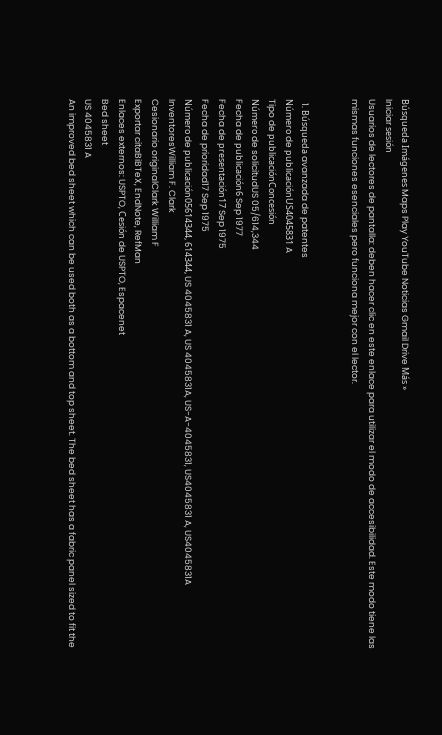Búsqueda Imágenes Maps Play YouTube Noticias Gmail Drive Más »
Iniciar sesión
Usuarios de lectores de pantalla: deben hacer clic en este enlace para utilizar el modo de accesibilidad. Este modo tiene las mismas funciones esenciales pero funciona mejor con el lector.


  1. Búsqueda avanzada de patentes
Número de publicaciónUS4045831 A
Tipo de publicaciónConcesión
Número de solicitudUS 05/614,344
Fecha de publicación6 Sep 1977
Fecha de presentación17 Sep 1975
Fecha de prioridad17 Sep 1975
Número de publicación05614344, 614344, US 4045831 A, US 4045831A, US-A-4045831, US4045831 A, US4045831A
InventoresWilliam F. Clark
Cesionario originalClark William F
Exportar citaBiBTeX, EndNote, RefMan
Enlaces externos: USPTO, Cesión de USPTO, Espacenet
Bed sheet
US 4045831 A
An improved bed sheet which can be used both as a bottom and top sheet. The bed sheet has a fabric panel sized to fit the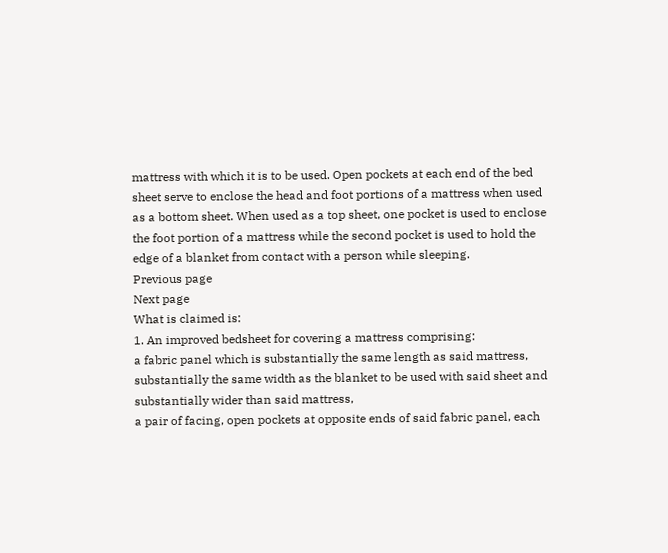mattress with which it is to be used. Open pockets at each end of the bed sheet serve to enclose the head and foot portions of a mattress when used as a bottom sheet. When used as a top sheet, one pocket is used to enclose the foot portion of a mattress while the second pocket is used to hold the edge of a blanket from contact with a person while sleeping.
Previous page
Next page
What is claimed is:
1. An improved bedsheet for covering a mattress comprising:
a fabric panel which is substantially the same length as said mattress, substantially the same width as the blanket to be used with said sheet and substantially wider than said mattress,
a pair of facing, open pockets at opposite ends of said fabric panel, each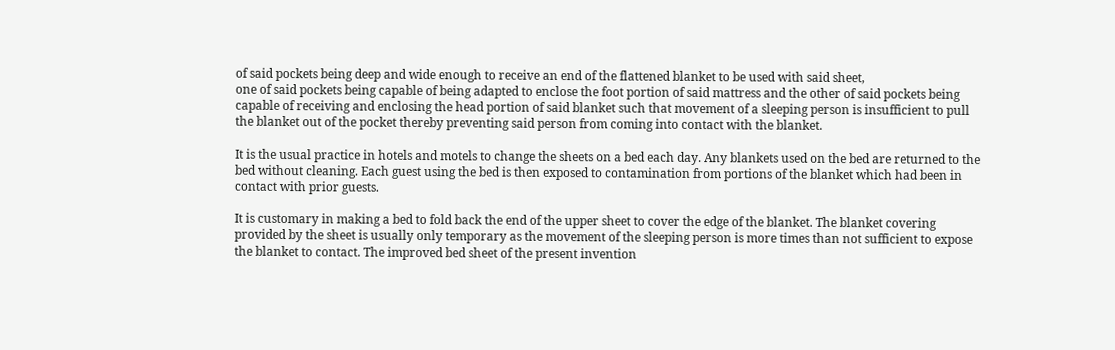of said pockets being deep and wide enough to receive an end of the flattened blanket to be used with said sheet,
one of said pockets being capable of being adapted to enclose the foot portion of said mattress and the other of said pockets being capable of receiving and enclosing the head portion of said blanket such that movement of a sleeping person is insufficient to pull the blanket out of the pocket thereby preventing said person from coming into contact with the blanket.

It is the usual practice in hotels and motels to change the sheets on a bed each day. Any blankets used on the bed are returned to the bed without cleaning. Each guest using the bed is then exposed to contamination from portions of the blanket which had been in contact with prior guests.

It is customary in making a bed to fold back the end of the upper sheet to cover the edge of the blanket. The blanket covering provided by the sheet is usually only temporary as the movement of the sleeping person is more times than not sufficient to expose the blanket to contact. The improved bed sheet of the present invention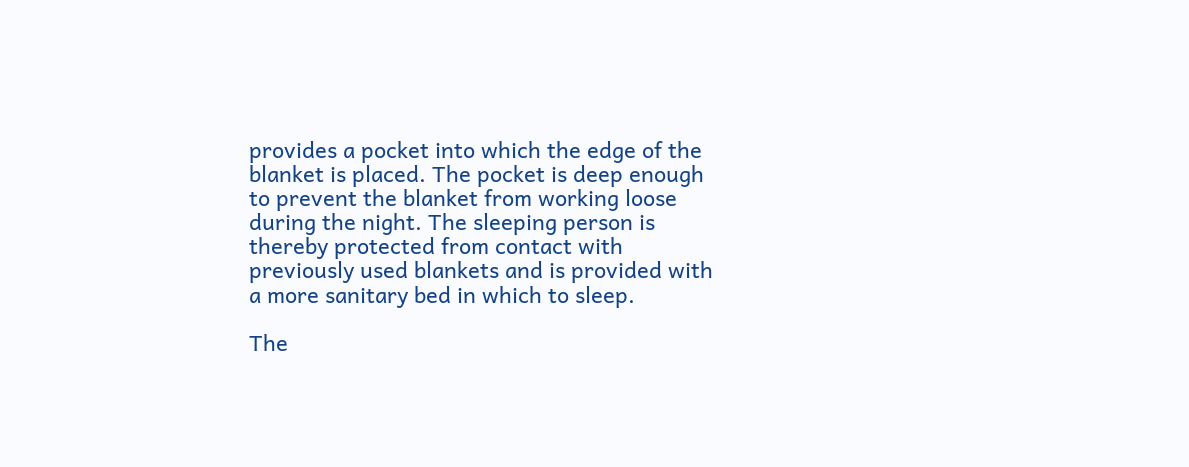provides a pocket into which the edge of the blanket is placed. The pocket is deep enough to prevent the blanket from working loose during the night. The sleeping person is thereby protected from contact with previously used blankets and is provided with a more sanitary bed in which to sleep.

The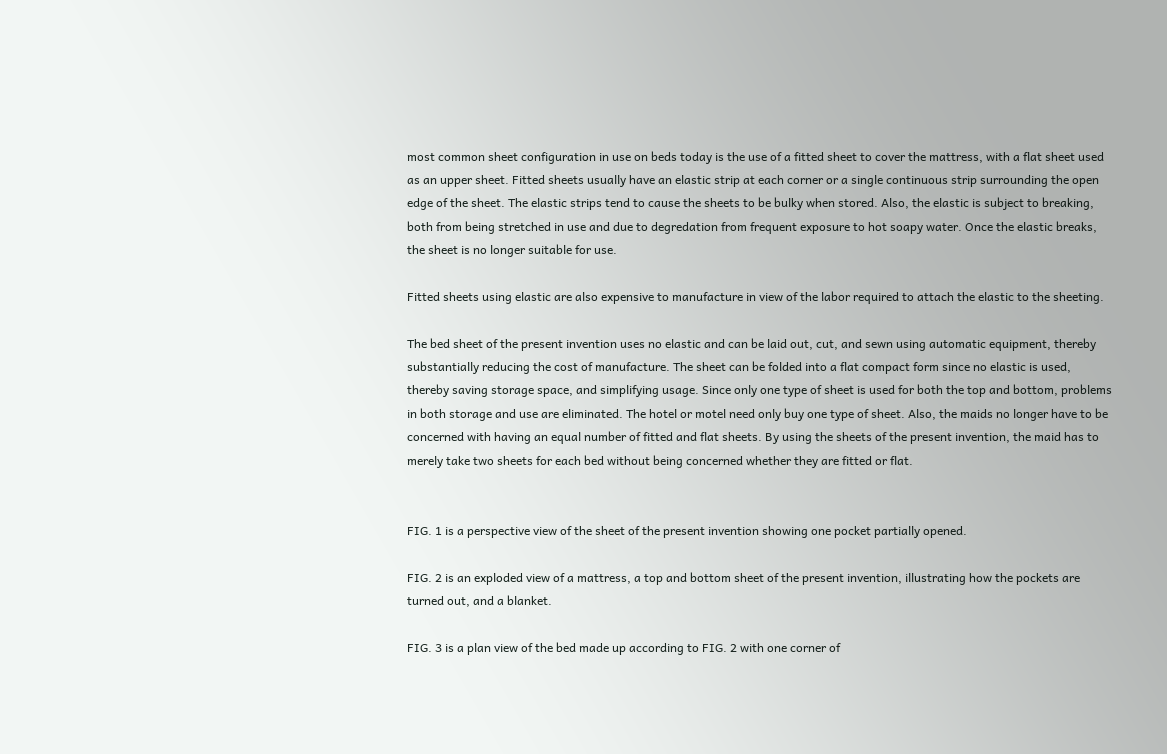most common sheet configuration in use on beds today is the use of a fitted sheet to cover the mattress, with a flat sheet used as an upper sheet. Fitted sheets usually have an elastic strip at each corner or a single continuous strip surrounding the open edge of the sheet. The elastic strips tend to cause the sheets to be bulky when stored. Also, the elastic is subject to breaking, both from being stretched in use and due to degredation from frequent exposure to hot soapy water. Once the elastic breaks, the sheet is no longer suitable for use.

Fitted sheets using elastic are also expensive to manufacture in view of the labor required to attach the elastic to the sheeting.

The bed sheet of the present invention uses no elastic and can be laid out, cut, and sewn using automatic equipment, thereby substantially reducing the cost of manufacture. The sheet can be folded into a flat compact form since no elastic is used, thereby saving storage space, and simplifying usage. Since only one type of sheet is used for both the top and bottom, problems in both storage and use are eliminated. The hotel or motel need only buy one type of sheet. Also, the maids no longer have to be concerned with having an equal number of fitted and flat sheets. By using the sheets of the present invention, the maid has to merely take two sheets for each bed without being concerned whether they are fitted or flat.


FIG. 1 is a perspective view of the sheet of the present invention showing one pocket partially opened.

FIG. 2 is an exploded view of a mattress, a top and bottom sheet of the present invention, illustrating how the pockets are turned out, and a blanket.

FIG. 3 is a plan view of the bed made up according to FIG. 2 with one corner of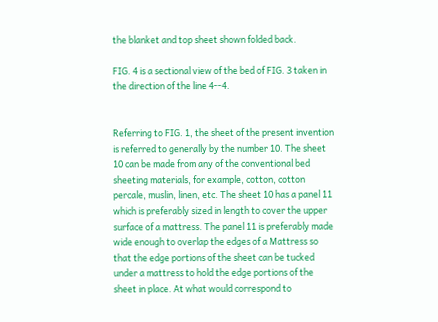the blanket and top sheet shown folded back.

FIG. 4 is a sectional view of the bed of FIG. 3 taken in the direction of the line 4--4.


Referring to FIG. 1, the sheet of the present invention is referred to generally by the number 10. The sheet 10 can be made from any of the conventional bed sheeting materials, for example, cotton, cotton percale, muslin, linen, etc. The sheet 10 has a panel 11 which is preferably sized in length to cover the upper surface of a mattress. The panel 11 is preferably made wide enough to overlap the edges of a Mattress so that the edge portions of the sheet can be tucked under a mattress to hold the edge portions of the sheet in place. At what would correspond to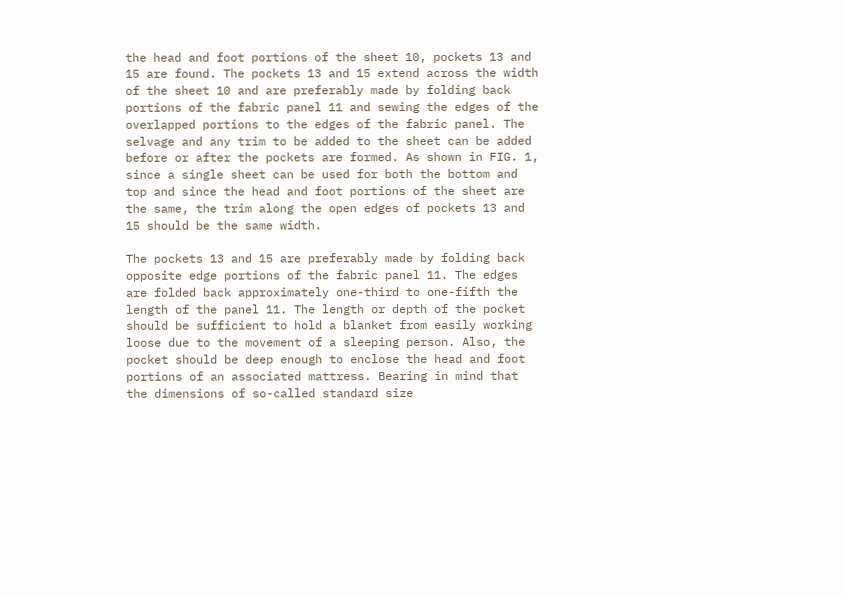the head and foot portions of the sheet 10, pockets 13 and 15 are found. The pockets 13 and 15 extend across the width of the sheet 10 and are preferably made by folding back portions of the fabric panel 11 and sewing the edges of the overlapped portions to the edges of the fabric panel. The selvage and any trim to be added to the sheet can be added before or after the pockets are formed. As shown in FIG. 1, since a single sheet can be used for both the bottom and top and since the head and foot portions of the sheet are the same, the trim along the open edges of pockets 13 and 15 should be the same width.

The pockets 13 and 15 are preferably made by folding back opposite edge portions of the fabric panel 11. The edges are folded back approximately one-third to one-fifth the length of the panel 11. The length or depth of the pocket should be sufficient to hold a blanket from easily working loose due to the movement of a sleeping person. Also, the pocket should be deep enough to enclose the head and foot portions of an associated mattress. Bearing in mind that the dimensions of so-called standard size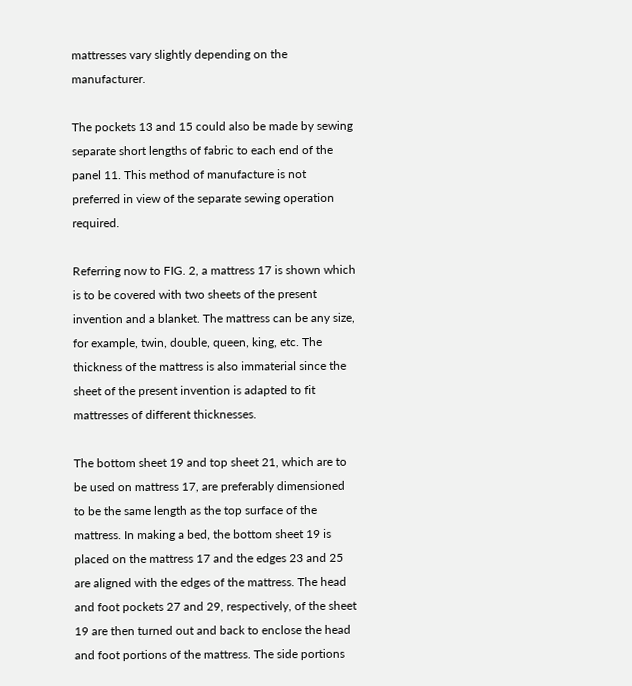mattresses vary slightly depending on the manufacturer.

The pockets 13 and 15 could also be made by sewing separate short lengths of fabric to each end of the panel 11. This method of manufacture is not preferred in view of the separate sewing operation required.

Referring now to FIG. 2, a mattress 17 is shown which is to be covered with two sheets of the present invention and a blanket. The mattress can be any size, for example, twin, double, queen, king, etc. The thickness of the mattress is also immaterial since the sheet of the present invention is adapted to fit mattresses of different thicknesses.

The bottom sheet 19 and top sheet 21, which are to be used on mattress 17, are preferably dimensioned to be the same length as the top surface of the mattress. In making a bed, the bottom sheet 19 is placed on the mattress 17 and the edges 23 and 25 are aligned with the edges of the mattress. The head and foot pockets 27 and 29, respectively, of the sheet 19 are then turned out and back to enclose the head and foot portions of the mattress. The side portions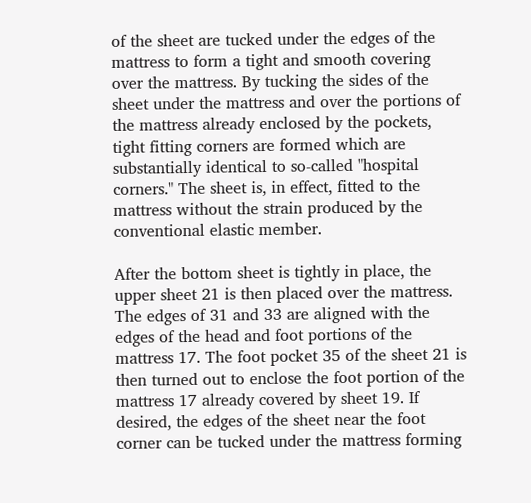of the sheet are tucked under the edges of the mattress to form a tight and smooth covering over the mattress. By tucking the sides of the sheet under the mattress and over the portions of the mattress already enclosed by the pockets, tight fitting corners are formed which are substantially identical to so-called "hospital corners." The sheet is, in effect, fitted to the mattress without the strain produced by the conventional elastic member.

After the bottom sheet is tightly in place, the upper sheet 21 is then placed over the mattress. The edges of 31 and 33 are aligned with the edges of the head and foot portions of the mattress 17. The foot pocket 35 of the sheet 21 is then turned out to enclose the foot portion of the mattress 17 already covered by sheet 19. If desired, the edges of the sheet near the foot corner can be tucked under the mattress forming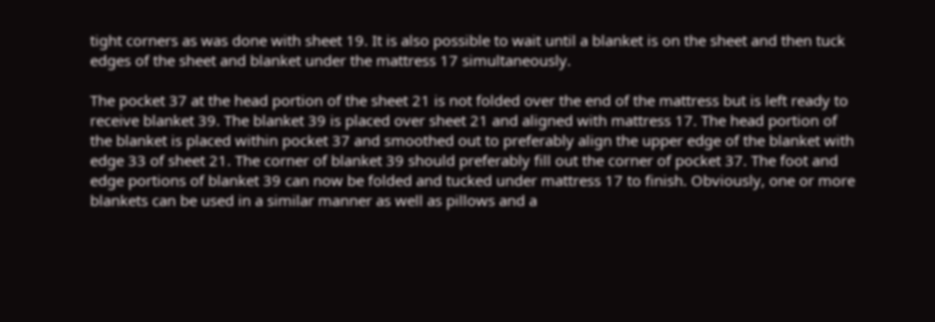tight corners as was done with sheet 19. It is also possible to wait until a blanket is on the sheet and then tuck edges of the sheet and blanket under the mattress 17 simultaneously.

The pocket 37 at the head portion of the sheet 21 is not folded over the end of the mattress but is left ready to receive blanket 39. The blanket 39 is placed over sheet 21 and aligned with mattress 17. The head portion of the blanket is placed within pocket 37 and smoothed out to preferably align the upper edge of the blanket with edge 33 of sheet 21. The corner of blanket 39 should preferably fill out the corner of pocket 37. The foot and edge portions of blanket 39 can now be folded and tucked under mattress 17 to finish. Obviously, one or more blankets can be used in a similar manner as well as pillows and a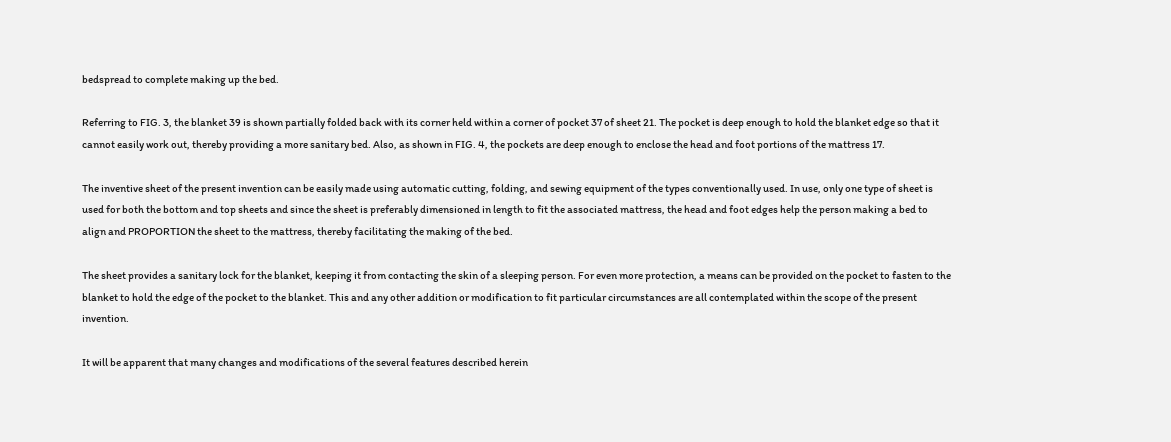bedspread to complete making up the bed.

Referring to FIG. 3, the blanket 39 is shown partially folded back with its corner held within a corner of pocket 37 of sheet 21. The pocket is deep enough to hold the blanket edge so that it cannot easily work out, thereby providing a more sanitary bed. Also, as shown in FIG. 4, the pockets are deep enough to enclose the head and foot portions of the mattress 17.

The inventive sheet of the present invention can be easily made using automatic cutting, folding, and sewing equipment of the types conventionally used. In use, only one type of sheet is used for both the bottom and top sheets and since the sheet is preferably dimensioned in length to fit the associated mattress, the head and foot edges help the person making a bed to align and PROPORTION the sheet to the mattress, thereby facilitating the making of the bed.

The sheet provides a sanitary lock for the blanket, keeping it from contacting the skin of a sleeping person. For even more protection, a means can be provided on the pocket to fasten to the blanket to hold the edge of the pocket to the blanket. This and any other addition or modification to fit particular circumstances are all contemplated within the scope of the present invention.

It will be apparent that many changes and modifications of the several features described herein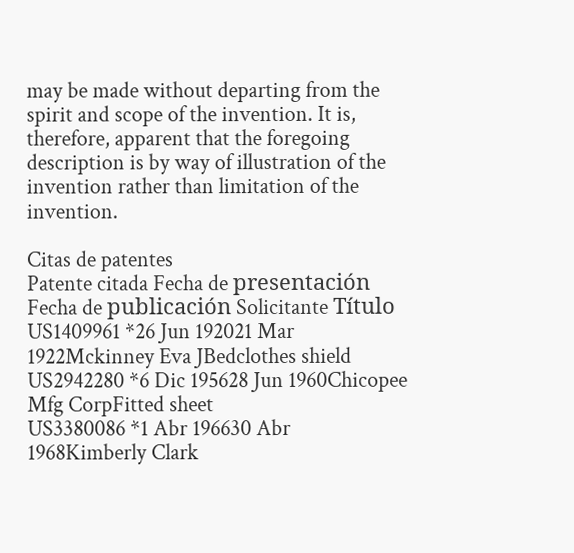may be made without departing from the spirit and scope of the invention. It is, therefore, apparent that the foregoing description is by way of illustration of the invention rather than limitation of the invention.

Citas de patentes
Patente citada Fecha de presentación Fecha de publicación Solicitante Título
US1409961 *26 Jun 192021 Mar 1922Mckinney Eva JBedclothes shield
US2942280 *6 Dic 195628 Jun 1960Chicopee Mfg CorpFitted sheet
US3380086 *1 Abr 196630 Abr 1968Kimberly Clark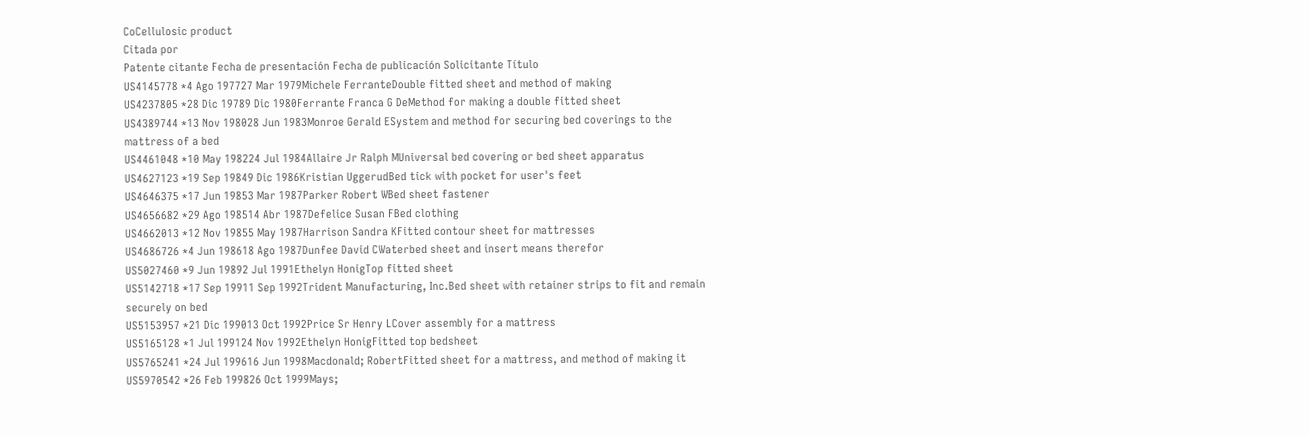CoCellulosic product
Citada por
Patente citante Fecha de presentación Fecha de publicación Solicitante Título
US4145778 *4 Ago 197727 Mar 1979Michele FerranteDouble fitted sheet and method of making
US4237805 *28 Dic 19789 Dic 1980Ferrante Franca G DeMethod for making a double fitted sheet
US4389744 *13 Nov 198028 Jun 1983Monroe Gerald ESystem and method for securing bed coverings to the mattress of a bed
US4461048 *10 May 198224 Jul 1984Allaire Jr Ralph MUniversal bed covering or bed sheet apparatus
US4627123 *19 Sep 19849 Dic 1986Kristian UggerudBed tick with pocket for user's feet
US4646375 *17 Jun 19853 Mar 1987Parker Robert WBed sheet fastener
US4656682 *29 Ago 198514 Abr 1987Defelice Susan FBed clothing
US4662013 *12 Nov 19855 May 1987Harrison Sandra KFitted contour sheet for mattresses
US4686726 *4 Jun 198618 Ago 1987Dunfee David CWaterbed sheet and insert means therefor
US5027460 *9 Jun 19892 Jul 1991Ethelyn HonigTop fitted sheet
US5142718 *17 Sep 19911 Sep 1992Trident Manufacturing, Inc.Bed sheet with retainer strips to fit and remain securely on bed
US5153957 *21 Dic 199013 Oct 1992Price Sr Henry LCover assembly for a mattress
US5165128 *1 Jul 199124 Nov 1992Ethelyn HonigFitted top bedsheet
US5765241 *24 Jul 199616 Jun 1998Macdonald; RobertFitted sheet for a mattress, and method of making it
US5970542 *26 Feb 199826 Oct 1999Mays;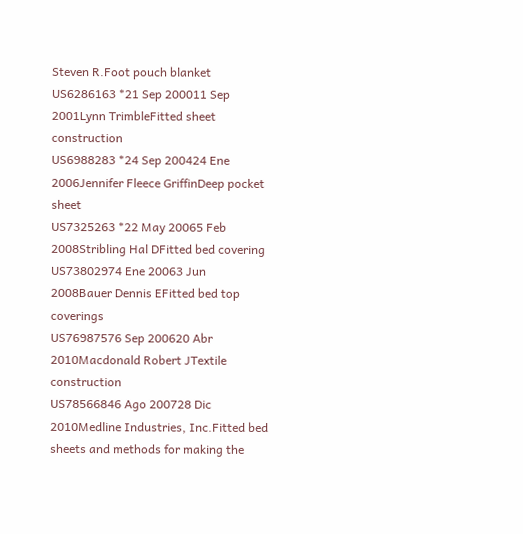Steven R.Foot pouch blanket
US6286163 *21 Sep 200011 Sep 2001Lynn TrimbleFitted sheet construction
US6988283 *24 Sep 200424 Ene 2006Jennifer Fleece GriffinDeep pocket sheet
US7325263 *22 May 20065 Feb 2008Stribling Hal DFitted bed covering
US73802974 Ene 20063 Jun 2008Bauer Dennis EFitted bed top coverings
US76987576 Sep 200620 Abr 2010Macdonald Robert JTextile construction
US78566846 Ago 200728 Dic 2010Medline Industries, Inc.Fitted bed sheets and methods for making the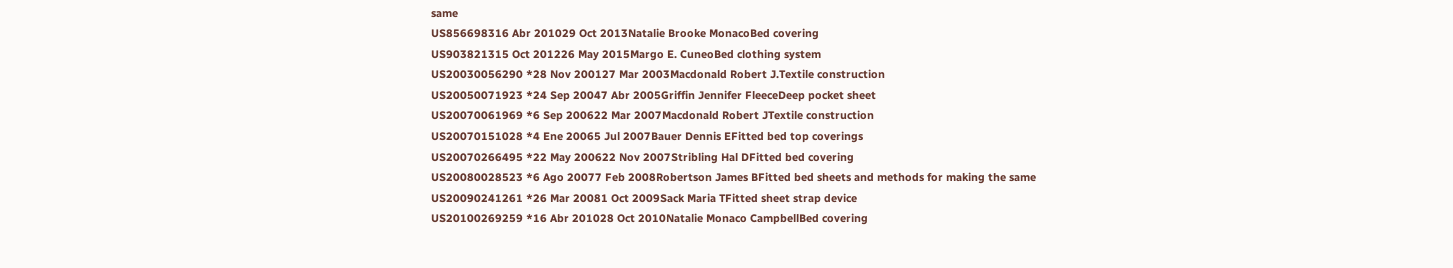same
US856698316 Abr 201029 Oct 2013Natalie Brooke MonacoBed covering
US903821315 Oct 201226 May 2015Margo E. CuneoBed clothing system
US20030056290 *28 Nov 200127 Mar 2003Macdonald Robert J.Textile construction
US20050071923 *24 Sep 20047 Abr 2005Griffin Jennifer FleeceDeep pocket sheet
US20070061969 *6 Sep 200622 Mar 2007Macdonald Robert JTextile construction
US20070151028 *4 Ene 20065 Jul 2007Bauer Dennis EFitted bed top coverings
US20070266495 *22 May 200622 Nov 2007Stribling Hal DFitted bed covering
US20080028523 *6 Ago 20077 Feb 2008Robertson James BFitted bed sheets and methods for making the same
US20090241261 *26 Mar 20081 Oct 2009Sack Maria TFitted sheet strap device
US20100269259 *16 Abr 201028 Oct 2010Natalie Monaco CampbellBed covering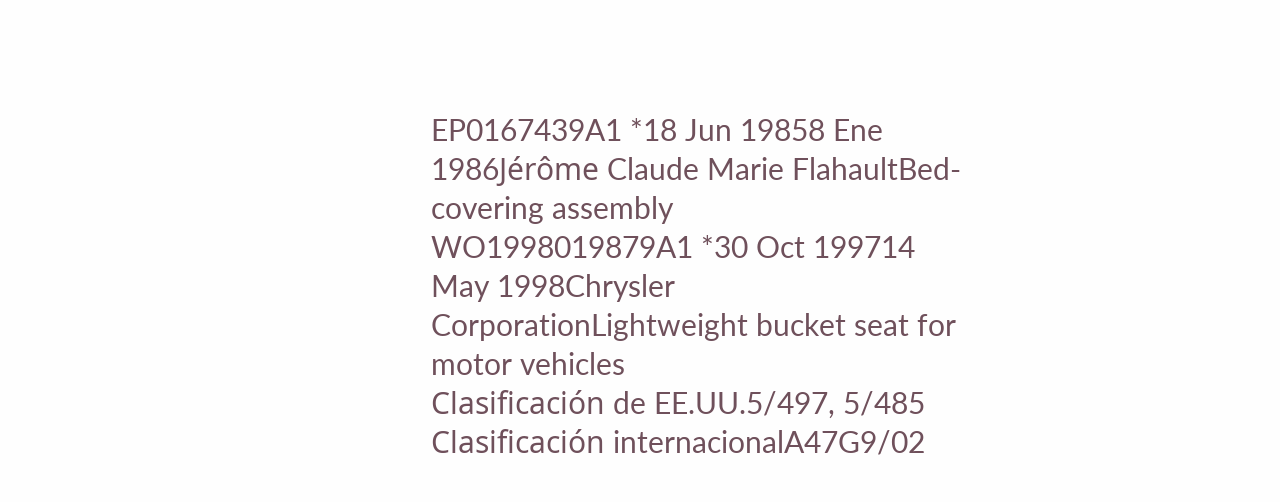EP0167439A1 *18 Jun 19858 Ene 1986Jérôme Claude Marie FlahaultBed-covering assembly
WO1998019879A1 *30 Oct 199714 May 1998Chrysler CorporationLightweight bucket seat for motor vehicles
Clasificación de EE.UU.5/497, 5/485
Clasificación internacionalA47G9/02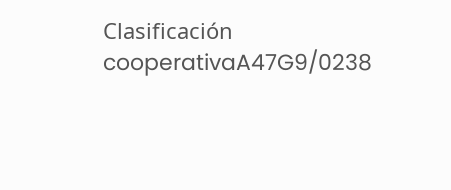Clasificación cooperativaA47G9/0238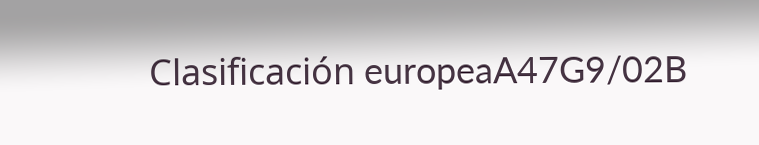Clasificación europeaA47G9/02B